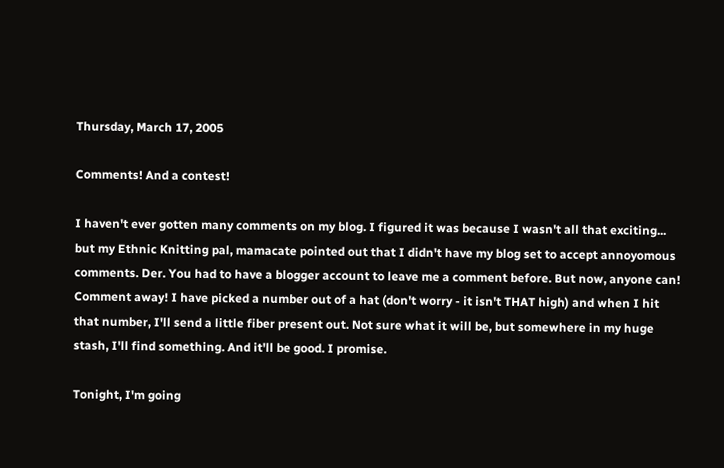Thursday, March 17, 2005

Comments! And a contest!

I haven't ever gotten many comments on my blog. I figured it was because I wasn't all that exciting... but my Ethnic Knitting pal, mamacate pointed out that I didn't have my blog set to accept annoyomous comments. Der. You had to have a blogger account to leave me a comment before. But now, anyone can! Comment away! I have picked a number out of a hat (don't worry - it isn't THAT high) and when I hit that number, I'll send a little fiber present out. Not sure what it will be, but somewhere in my huge stash, I'll find something. And it'll be good. I promise.

Tonight, I'm going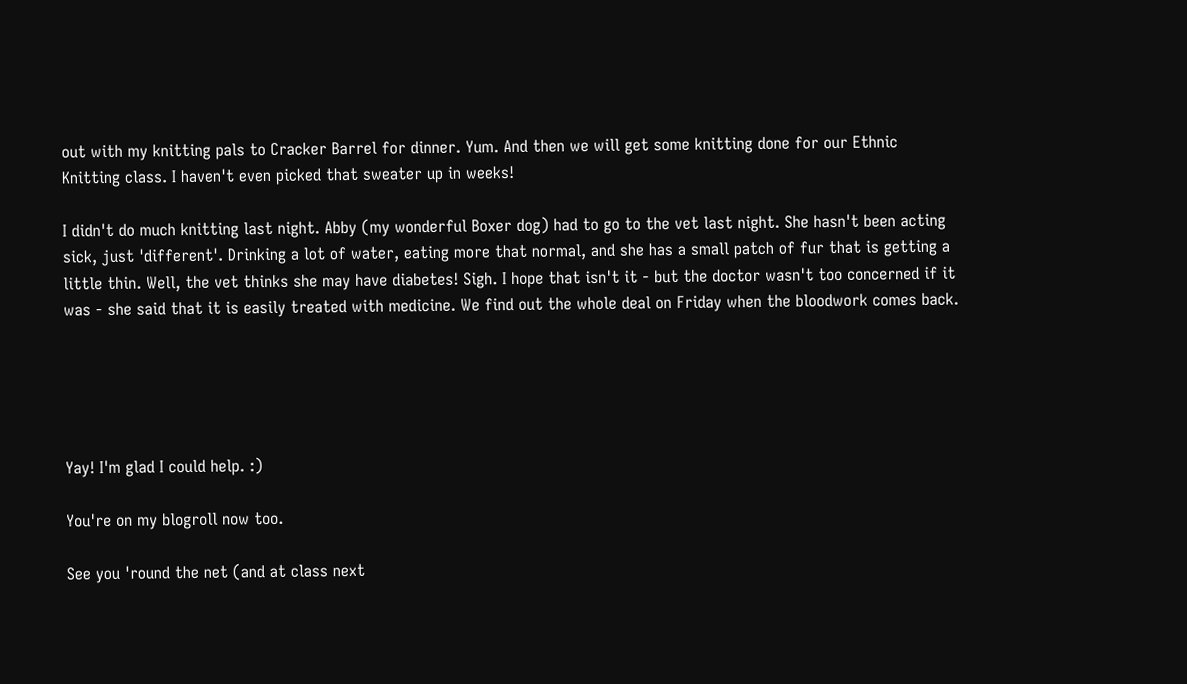out with my knitting pals to Cracker Barrel for dinner. Yum. And then we will get some knitting done for our Ethnic Knitting class. I haven't even picked that sweater up in weeks!

I didn't do much knitting last night. Abby (my wonderful Boxer dog) had to go to the vet last night. She hasn't been acting sick, just 'different'. Drinking a lot of water, eating more that normal, and she has a small patch of fur that is getting a little thin. Well, the vet thinks she may have diabetes! Sigh. I hope that isn't it - but the doctor wasn't too concerned if it was - she said that it is easily treated with medicine. We find out the whole deal on Friday when the bloodwork comes back.





Yay! I'm glad I could help. :)

You're on my blogroll now too.

See you 'round the net (and at class next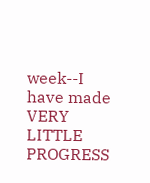week--I have made VERY LITTLE PROGRESS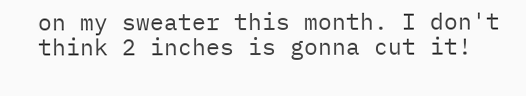on my sweater this month. I don't think 2 inches is gonna cut it!